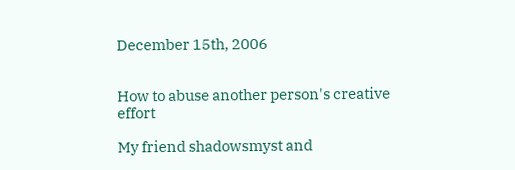December 15th, 2006


How to abuse another person's creative effort

My friend shadowsmyst and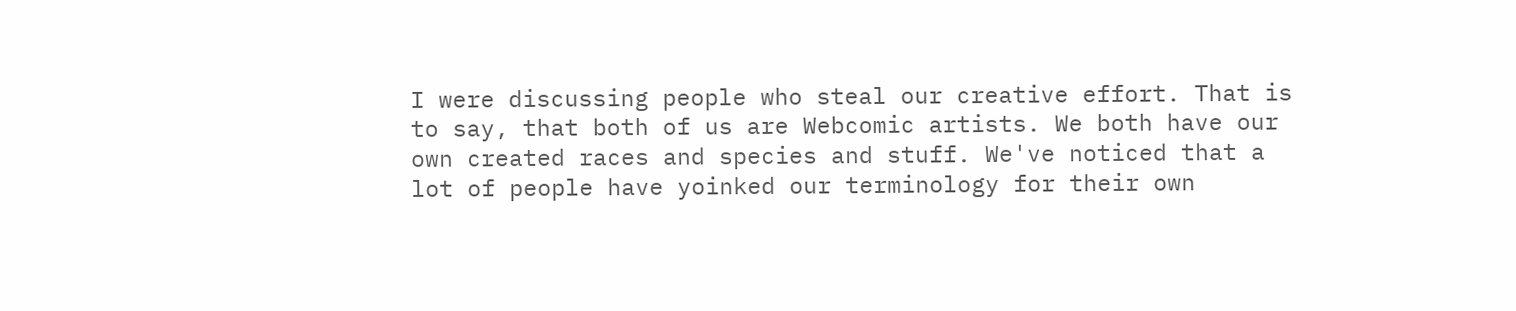I were discussing people who steal our creative effort. That is to say, that both of us are Webcomic artists. We both have our own created races and species and stuff. We've noticed that a lot of people have yoinked our terminology for their own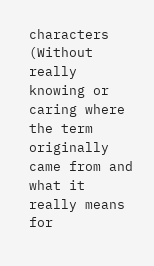characters (Without really knowing or caring where the term originally came from and what it really means for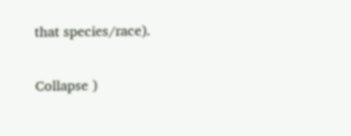that species/race).

Collapse )